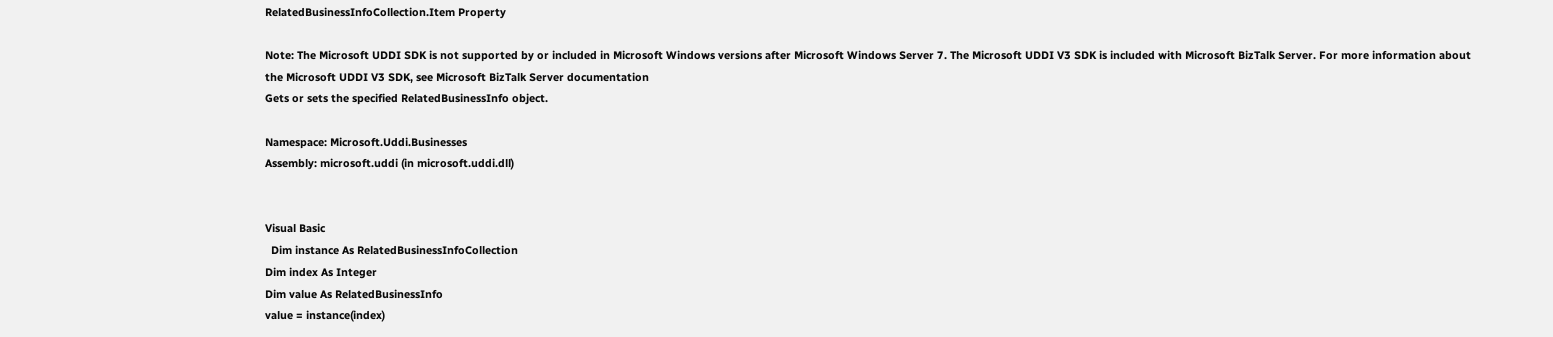RelatedBusinessInfoCollection.Item Property

Note: The Microsoft UDDI SDK is not supported by or included in Microsoft Windows versions after Microsoft Windows Server 7. The Microsoft UDDI V3 SDK is included with Microsoft BizTalk Server. For more information about the Microsoft UDDI V3 SDK, see Microsoft BizTalk Server documentation
Gets or sets the specified RelatedBusinessInfo object.

Namespace: Microsoft.Uddi.Businesses
Assembly: microsoft.uddi (in microsoft.uddi.dll)


Visual Basic
  Dim instance As RelatedBusinessInfoCollection
Dim index As Integer
Dim value As RelatedBusinessInfo
value = instance(index)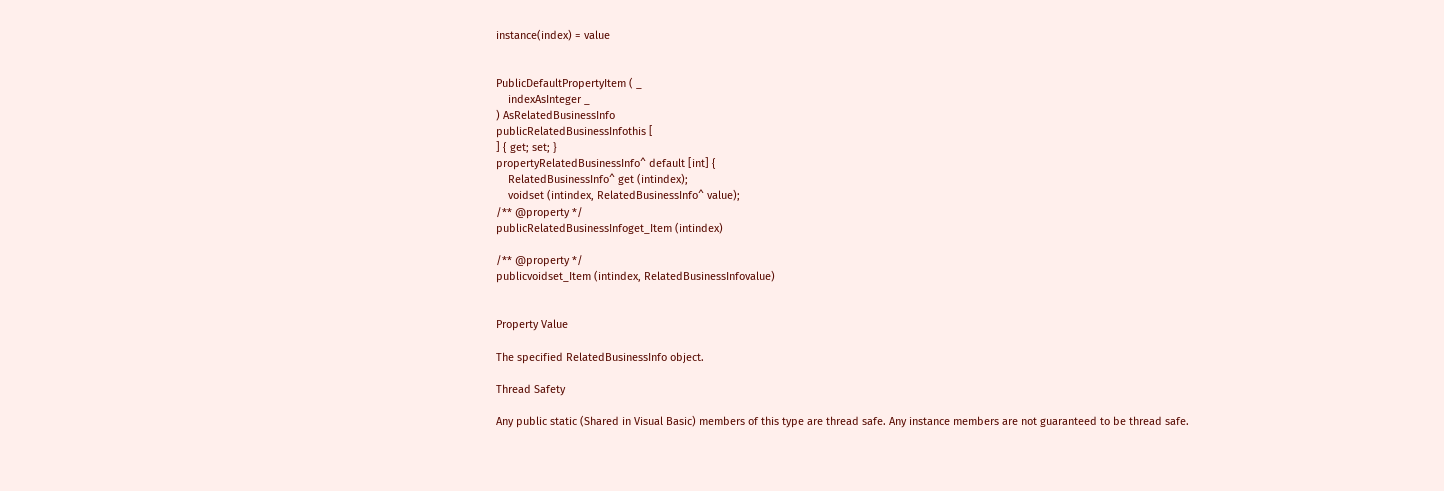instance(index) = value


PublicDefaultPropertyItem ( _
    indexAsInteger _
) AsRelatedBusinessInfo
publicRelatedBusinessInfothis [
] { get; set; }
propertyRelatedBusinessInfo^ default [int] {
    RelatedBusinessInfo^ get (intindex);
    voidset (intindex, RelatedBusinessInfo^ value);
/** @property */
publicRelatedBusinessInfoget_Item (intindex)

/** @property */
publicvoidset_Item (intindex, RelatedBusinessInfovalue)


Property Value

The specified RelatedBusinessInfo object.

Thread Safety

Any public static (Shared in Visual Basic) members of this type are thread safe. Any instance members are not guaranteed to be thread safe.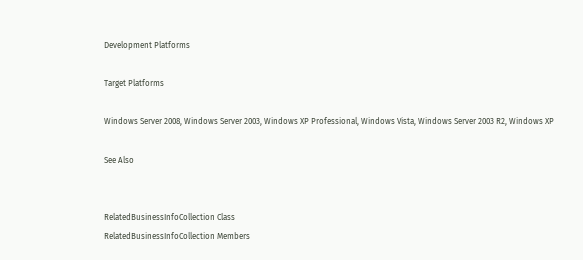Development Platforms

Target Platforms

Windows Server 2008, Windows Server 2003, Windows XP Professional, Windows Vista, Windows Server 2003 R2, Windows XP

See Also


RelatedBusinessInfoCollection Class
RelatedBusinessInfoCollection Members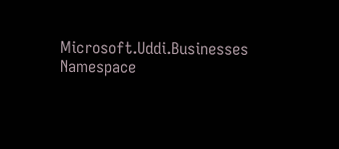Microsoft.Uddi.Businesses Namespace